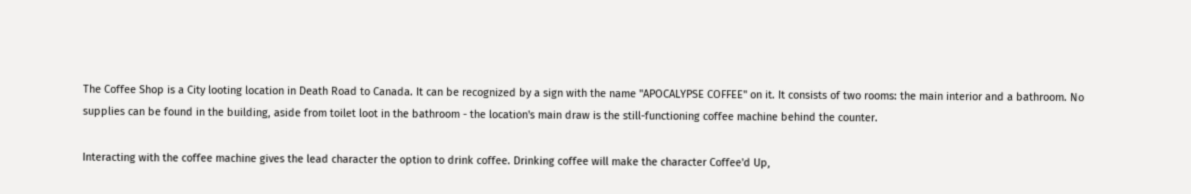The Coffee Shop is a City looting location in Death Road to Canada. It can be recognized by a sign with the name "APOCALYPSE COFFEE" on it. It consists of two rooms: the main interior and a bathroom. No supplies can be found in the building, aside from toilet loot in the bathroom - the location's main draw is the still-functioning coffee machine behind the counter.

Interacting with the coffee machine gives the lead character the option to drink coffee. Drinking coffee will make the character Coffee'd Up,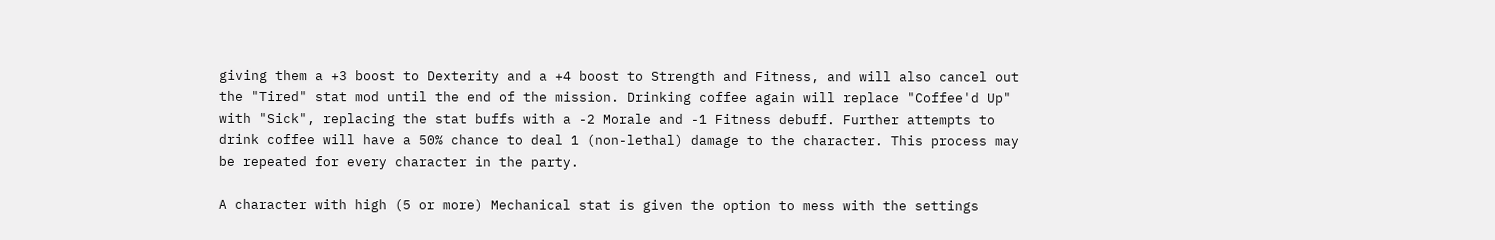giving them a +3 boost to Dexterity and a +4 boost to Strength and Fitness, and will also cancel out the "Tired" stat mod until the end of the mission. Drinking coffee again will replace "Coffee'd Up" with "Sick", replacing the stat buffs with a -2 Morale and -1 Fitness debuff. Further attempts to drink coffee will have a 50% chance to deal 1 (non-lethal) damage to the character. This process may be repeated for every character in the party.

A character with high (5 or more) Mechanical stat is given the option to mess with the settings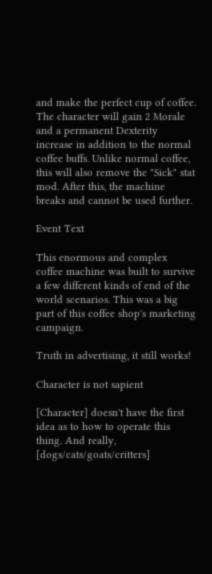and make the perfect cup of coffee. The character will gain 2 Morale and a permanent Dexterity increase in addition to the normal coffee buffs. Unlike normal coffee, this will also remove the "Sick" stat mod. After this, the machine breaks and cannot be used further.

Event Text

This enormous and complex coffee machine was built to survive a few different kinds of end of the world scenarios. This was a big part of this coffee shop's marketing campaign.

Truth in advertising, it still works!

Character is not sapient

[Character] doesn't have the first idea as to how to operate this thing. And really, [dogs/cats/goats/critters]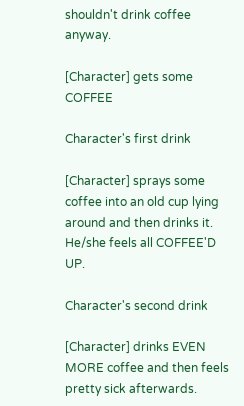shouldn't drink coffee anyway.

[Character] gets some COFFEE

Character's first drink

[Character] sprays some coffee into an old cup lying around and then drinks it. He/she feels all COFFEE'D UP.

Character's second drink

[Character] drinks EVEN MORE coffee and then feels pretty sick afterwards.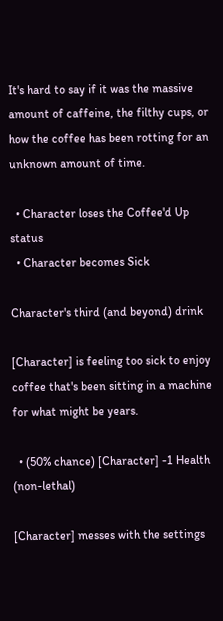It's hard to say if it was the massive amount of caffeine, the filthy cups, or how the coffee has been rotting for an unknown amount of time.

  • Character loses the Coffee'd Up status
  • Character becomes Sick

Character's third (and beyond) drink

[Character] is feeling too sick to enjoy coffee that's been sitting in a machine for what might be years.

  • (50% chance) [Character] -1 Health (non-lethal)

[Character] messes with the settings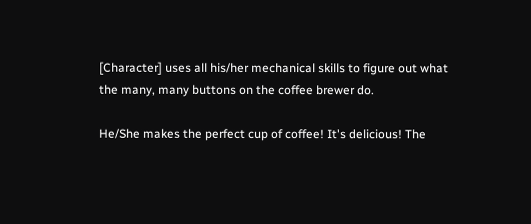[Character] uses all his/her mechanical skills to figure out what the many, many buttons on the coffee brewer do.

He/She makes the perfect cup of coffee! It's delicious! The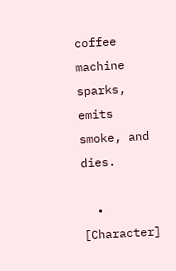coffee machine sparks, emits smoke, and dies.

  • [Character]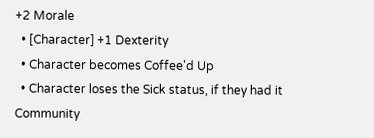+2 Morale
  • [Character] +1 Dexterity
  • Character becomes Coffee'd Up
  • Character loses the Sick status, if they had it
Community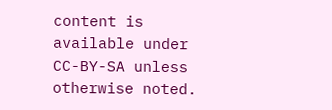content is available under CC-BY-SA unless otherwise noted.